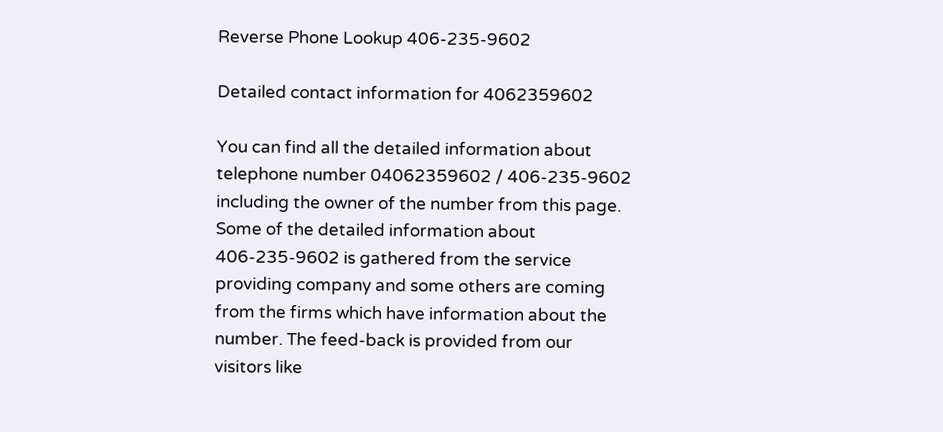Reverse Phone Lookup 406-235-9602

Detailed contact information for 4062359602

You can find all the detailed information about telephone number 04062359602 / 406-235-9602 including the owner of the number from this page. Some of the detailed information about 406-235-9602 is gathered from the service providing company and some others are coming from the firms which have information about the number. The feed-back is provided from our visitors like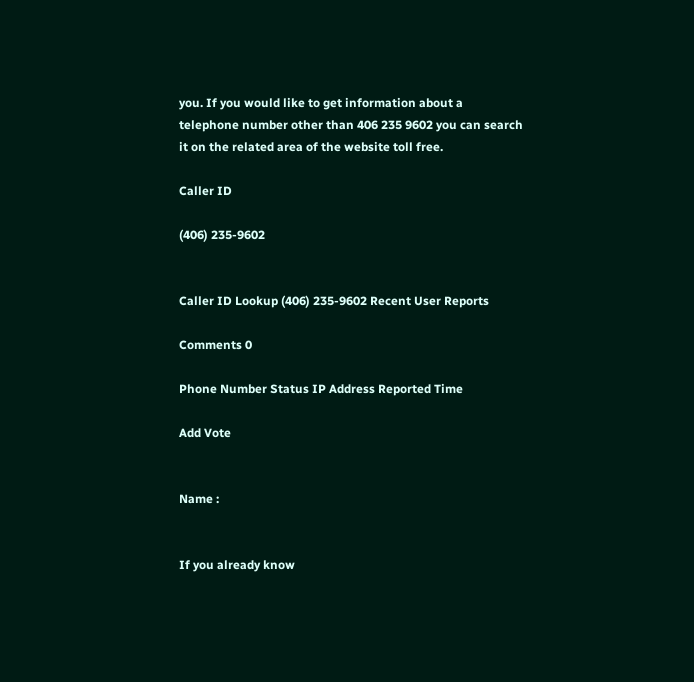you. If you would like to get information about a telephone number other than 406 235 9602 you can search it on the related area of the website toll free.

Caller ID

(406) 235-9602


Caller ID Lookup (406) 235-9602 Recent User Reports

Comments 0

Phone Number Status IP Address Reported Time

Add Vote


Name :


If you already know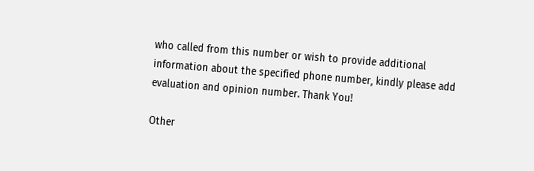who called from this number or wish to provide additional information about the specified phone number, kindly please add evaluation and opinion number. Thank You!

Other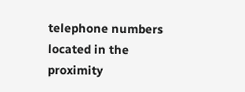telephone numbers located in the proximity